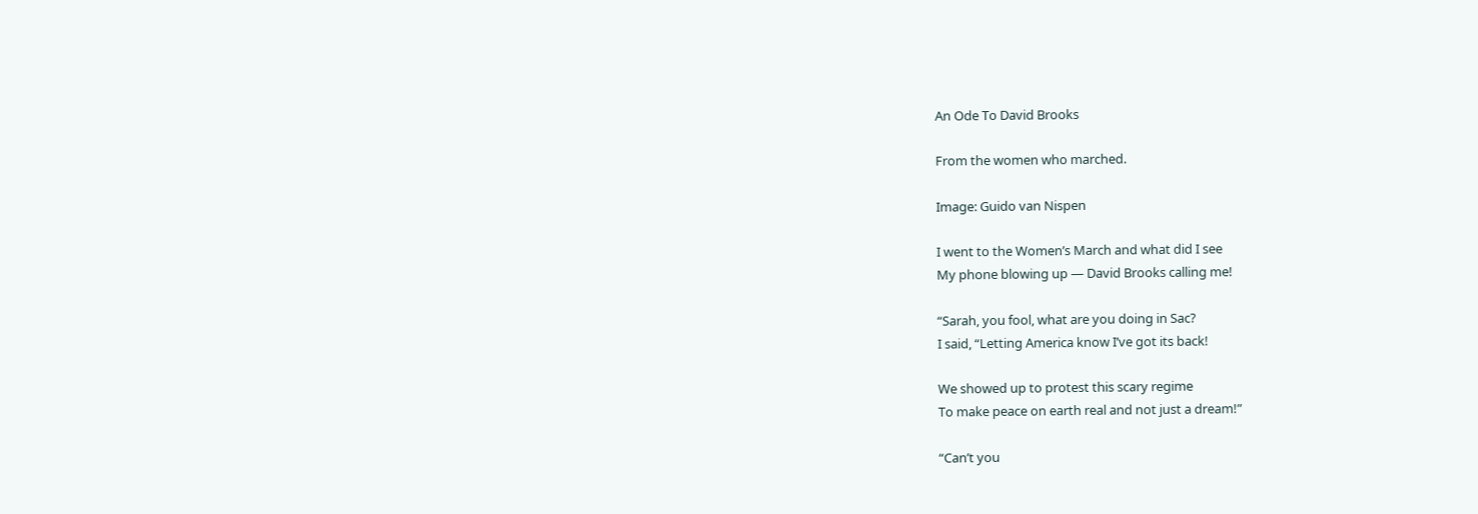An Ode To David Brooks

From the women who marched.

Image: Guido van Nispen

I went to the Women’s March and what did I see
My phone blowing up — David Brooks calling me!

“Sarah, you fool, what are you doing in Sac?
I said, “Letting America know I’ve got its back!

We showed up to protest this scary regime
To make peace on earth real and not just a dream!”

“Can’t you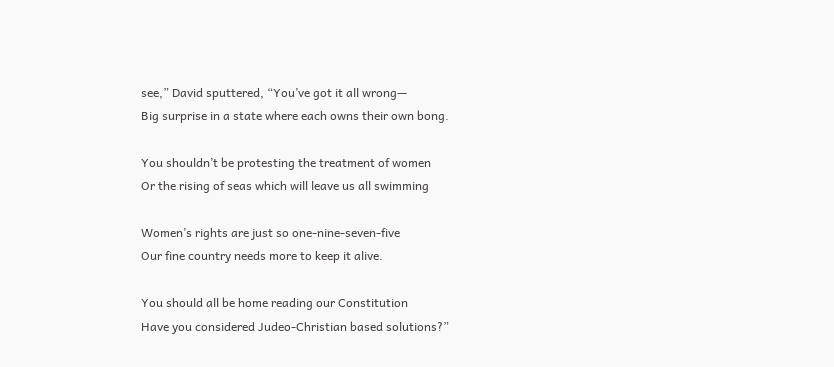see,” David sputtered, “You’ve got it all wrong—
Big surprise in a state where each owns their own bong.

You shouldn’t be protesting the treatment of women
Or the rising of seas which will leave us all swimming

Women’s rights are just so one-nine-seven-five
Our fine country needs more to keep it alive.

You should all be home reading our Constitution
Have you considered Judeo-Christian based solutions?”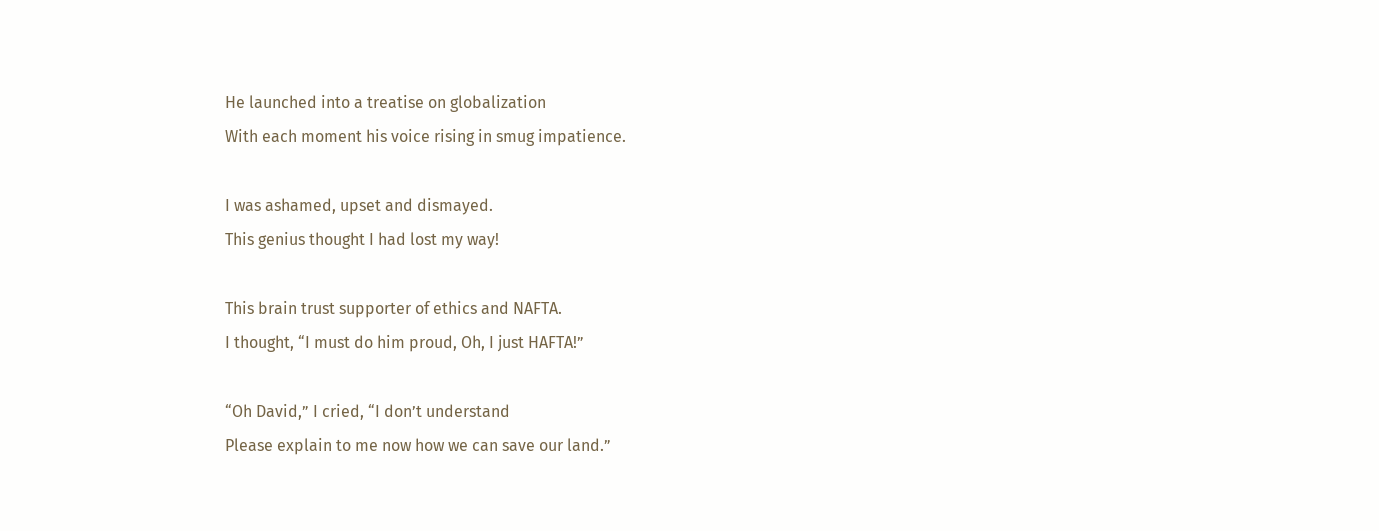He launched into a treatise on globalization
With each moment his voice rising in smug impatience.

I was ashamed, upset and dismayed.
This genius thought I had lost my way!

This brain trust supporter of ethics and NAFTA.
I thought, “I must do him proud, Oh, I just HAFTA!”

“Oh David,” I cried, “I don’t understand
Please explain to me now how we can save our land.”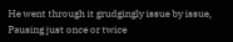He went through it grudgingly issue by issue,
Pausing just once or twice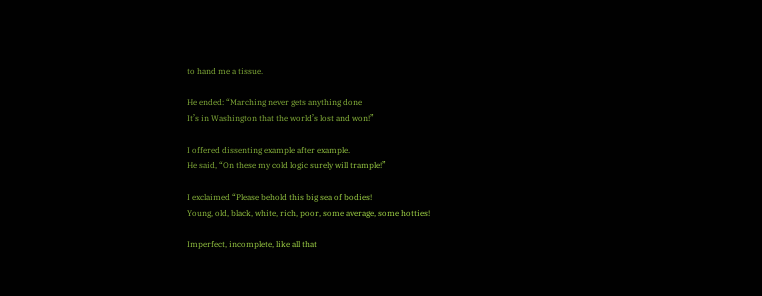to hand me a tissue.

He ended: “Marching never gets anything done
It’s in Washington that the world’s lost and won!”

I offered dissenting example after example.
He said, “On these my cold logic surely will trample!”

I exclaimed “Please behold this big sea of bodies!
Young, old, black, white, rich, poor, some average, some hotties!

Imperfect, incomplete, like all that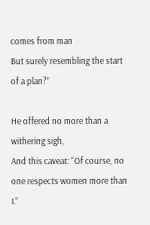comes from man
But surely resembling the start of a plan?”

He offered no more than a withering sigh,
And this caveat: “Of course, no one respects women more than I.”